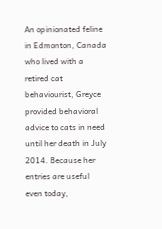An opinionated feline in Edmonton, Canada who lived with a retired cat behaviourist, Greyce provided behavioral advice to cats in need until her death in July 2014. Because her entries are useful even today,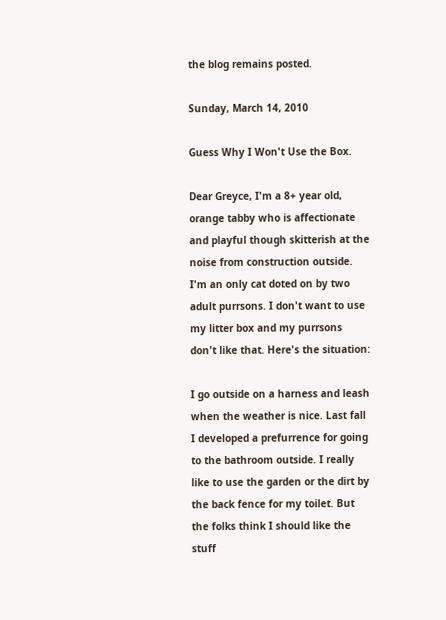the blog remains posted.

Sunday, March 14, 2010

Guess Why I Won't Use the Box.

Dear Greyce, I'm a 8+ year old, orange tabby who is affectionate and playful though skitterish at the noise from construction outside. I'm an only cat doted on by two adult purrsons. I don't want to use my litter box and my purrsons don't like that. Here's the situation:

I go outside on a harness and leash when the weather is nice. Last fall I developed a prefurrence for going to the bathroom outside. I really like to use the garden or the dirt by the back fence for my toilet. But the folks think I should like the stuff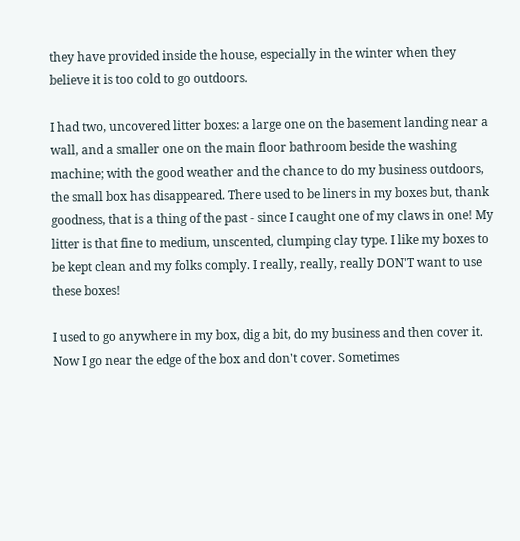they have provided inside the house, especially in the winter when they believe it is too cold to go outdoors.

I had two, uncovered litter boxes: a large one on the basement landing near a wall, and a smaller one on the main floor bathroom beside the washing machine; with the good weather and the chance to do my business outdoors, the small box has disappeared. There used to be liners in my boxes but, thank goodness, that is a thing of the past - since I caught one of my claws in one! My litter is that fine to medium, unscented, clumping clay type. I like my boxes to be kept clean and my folks comply. I really, really, really DON'T want to use these boxes!

I used to go anywhere in my box, dig a bit, do my business and then cover it. Now I go near the edge of the box and don't cover. Sometimes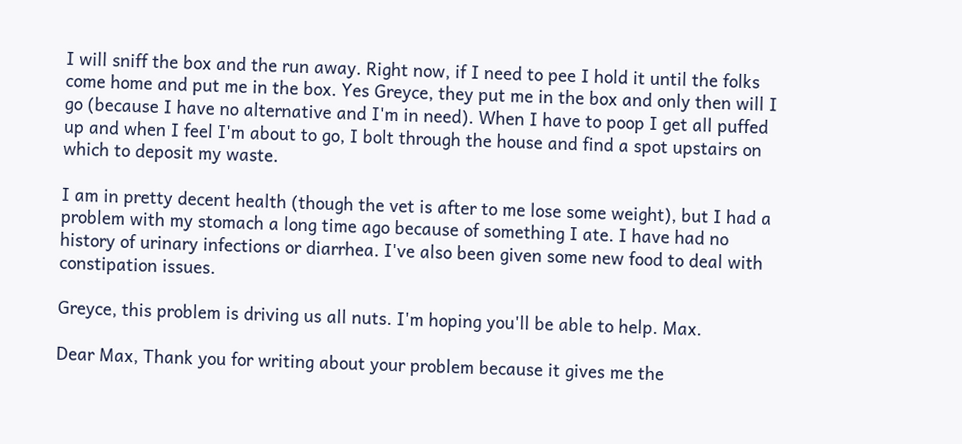I will sniff the box and the run away. Right now, if I need to pee I hold it until the folks come home and put me in the box. Yes Greyce, they put me in the box and only then will I go (because I have no alternative and I'm in need). When I have to poop I get all puffed up and when I feel I'm about to go, I bolt through the house and find a spot upstairs on which to deposit my waste.

I am in pretty decent health (though the vet is after to me lose some weight), but I had a problem with my stomach a long time ago because of something I ate. I have had no history of urinary infections or diarrhea. I've also been given some new food to deal with constipation issues.

Greyce, this problem is driving us all nuts. I'm hoping you'll be able to help. Max.

Dear Max, Thank you for writing about your problem because it gives me the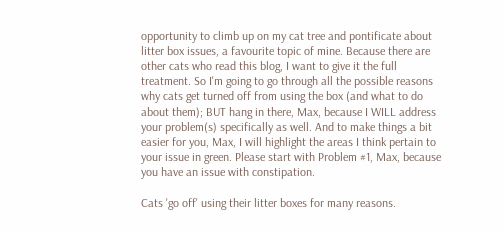opportunity to climb up on my cat tree and pontificate about litter box issues, a favourite topic of mine. Because there are other cats who read this blog, I want to give it the full treatment. So I'm going to go through all the possible reasons why cats get turned off from using the box (and what to do about them); BUT hang in there, Max, because I WILL address your problem(s) specifically as well. And to make things a bit easier for you, Max, I will highlight the areas I think pertain to your issue in green. Please start with Problem #1, Max, because you have an issue with constipation.

Cats 'go off' using their litter boxes for many reasons.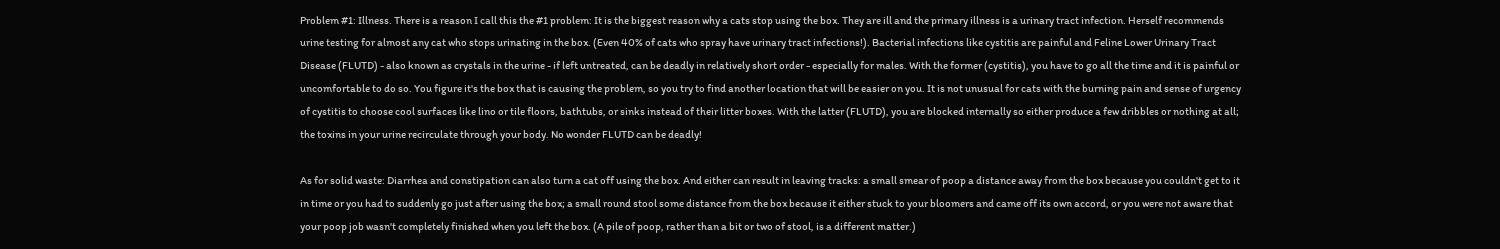Problem #1: Illness. There is a reason I call this the #1 problem: It is the biggest reason why a cats stop using the box. They are ill and the primary illness is a urinary tract infection. Herself recommends urine testing for almost any cat who stops urinating in the box. (Even 40% of cats who spray have urinary tract infections!). Bacterial infections like cystitis are painful and Feline Lower Urinary Tract Disease (FLUTD) - also known as crystals in the urine - if left untreated, can be deadly in relatively short order - especially for males. With the former (cystitis), you have to go all the time and it is painful or uncomfortable to do so. You figure it's the box that is causing the problem, so you try to find another location that will be easier on you. It is not unusual for cats with the burning pain and sense of urgency of cystitis to choose cool surfaces like lino or tile floors, bathtubs, or sinks instead of their litter boxes. With the latter (FLUTD), you are blocked internally so either produce a few dribbles or nothing at all; the toxins in your urine recirculate through your body. No wonder FLUTD can be deadly!

As for solid waste: Diarrhea and constipation can also turn a cat off using the box. And either can result in leaving tracks: a small smear of poop a distance away from the box because you couldn't get to it in time or you had to suddenly go just after using the box; a small round stool some distance from the box because it either stuck to your bloomers and came off its own accord, or you were not aware that your poop job wasn't completely finished when you left the box. (A pile of poop, rather than a bit or two of stool, is a different matter.)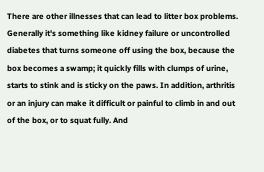There are other illnesses that can lead to litter box problems. Generally it's something like kidney failure or uncontrolled diabetes that turns someone off using the box, because the box becomes a swamp; it quickly fills with clumps of urine, starts to stink and is sticky on the paws. In addition, arthritis or an injury can make it difficult or painful to climb in and out of the box, or to squat fully. And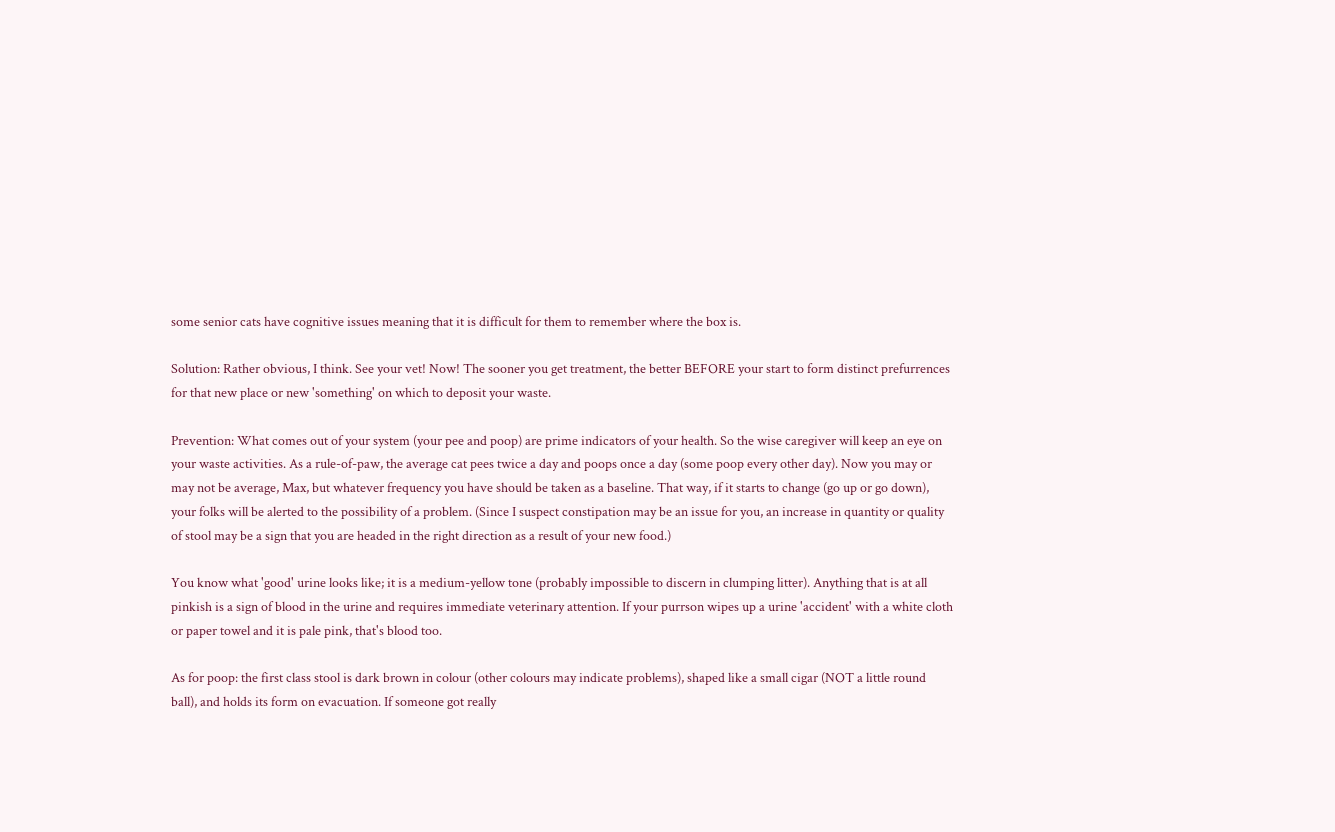some senior cats have cognitive issues meaning that it is difficult for them to remember where the box is.

Solution: Rather obvious, I think. See your vet! Now! The sooner you get treatment, the better BEFORE your start to form distinct prefurrences for that new place or new 'something' on which to deposit your waste.

Prevention: What comes out of your system (your pee and poop) are prime indicators of your health. So the wise caregiver will keep an eye on your waste activities. As a rule-of-paw, the average cat pees twice a day and poops once a day (some poop every other day). Now you may or may not be average, Max, but whatever frequency you have should be taken as a baseline. That way, if it starts to change (go up or go down), your folks will be alerted to the possibility of a problem. (Since I suspect constipation may be an issue for you, an increase in quantity or quality of stool may be a sign that you are headed in the right direction as a result of your new food.)

You know what 'good' urine looks like; it is a medium-yellow tone (probably impossible to discern in clumping litter). Anything that is at all pinkish is a sign of blood in the urine and requires immediate veterinary attention. If your purrson wipes up a urine 'accident' with a white cloth or paper towel and it is pale pink, that's blood too.

As for poop: the first class stool is dark brown in colour (other colours may indicate problems), shaped like a small cigar (NOT a little round ball), and holds its form on evacuation. If someone got really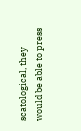scatological, they would be able to press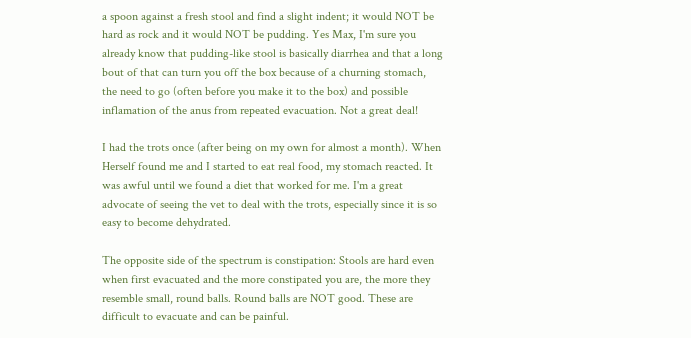a spoon against a fresh stool and find a slight indent; it would NOT be hard as rock and it would NOT be pudding. Yes Max, I'm sure you already know that pudding-like stool is basically diarrhea and that a long bout of that can turn you off the box because of a churning stomach, the need to go (often before you make it to the box) and possible inflamation of the anus from repeated evacuation. Not a great deal!

I had the trots once (after being on my own for almost a month). When Herself found me and I started to eat real food, my stomach reacted. It was awful until we found a diet that worked for me. I'm a great advocate of seeing the vet to deal with the trots, especially since it is so easy to become dehydrated.

The opposite side of the spectrum is constipation: Stools are hard even when first evacuated and the more constipated you are, the more they resemble small, round balls. Round balls are NOT good. These are difficult to evacuate and can be painful.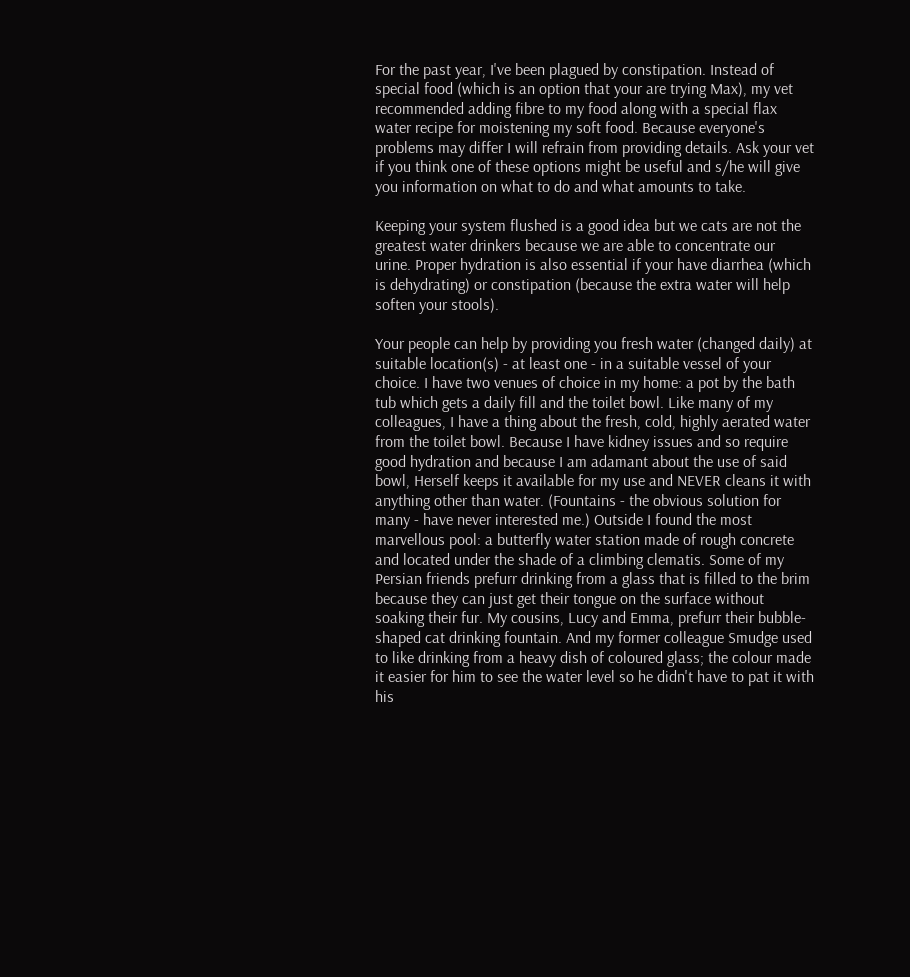For the past year, I've been plagued by constipation. Instead of special food (which is an option that your are trying Max), my vet recommended adding fibre to my food along with a special flax water recipe for moistening my soft food. Because everyone's problems may differ I will refrain from providing details. Ask your vet if you think one of these options might be useful and s/he will give you information on what to do and what amounts to take.

Keeping your system flushed is a good idea but we cats are not the greatest water drinkers because we are able to concentrate our urine. Proper hydration is also essential if your have diarrhea (which is dehydrating) or constipation (because the extra water will help soften your stools).

Your people can help by providing you fresh water (changed daily) at suitable location(s) - at least one - in a suitable vessel of your choice. I have two venues of choice in my home: a pot by the bath tub which gets a daily fill and the toilet bowl. Like many of my colleagues, I have a thing about the fresh, cold, highly aerated water from the toilet bowl. Because I have kidney issues and so require good hydration and because I am adamant about the use of said bowl, Herself keeps it available for my use and NEVER cleans it with anything other than water. (Fountains - the obvious solution for many - have never interested me.) Outside I found the most marvellous pool: a butterfly water station made of rough concrete and located under the shade of a climbing clematis. Some of my Persian friends prefurr drinking from a glass that is filled to the brim because they can just get their tongue on the surface without soaking their fur. My cousins, Lucy and Emma, prefurr their bubble-shaped cat drinking fountain. And my former colleague Smudge used to like drinking from a heavy dish of coloured glass; the colour made it easier for him to see the water level so he didn't have to pat it with his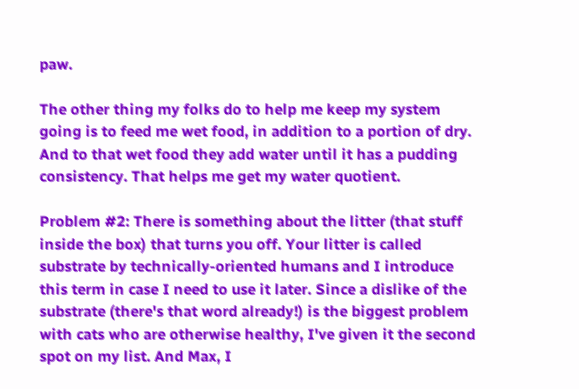paw.

The other thing my folks do to help me keep my system going is to feed me wet food, in addition to a portion of dry. And to that wet food they add water until it has a pudding consistency. That helps me get my water quotient.

Problem #2: There is something about the litter (that stuff inside the box) that turns you off. Your litter is called substrate by technically-oriented humans and I introduce this term in case I need to use it later. Since a dislike of the substrate (there's that word already!) is the biggest problem with cats who are otherwise healthy, I've given it the second spot on my list. And Max, I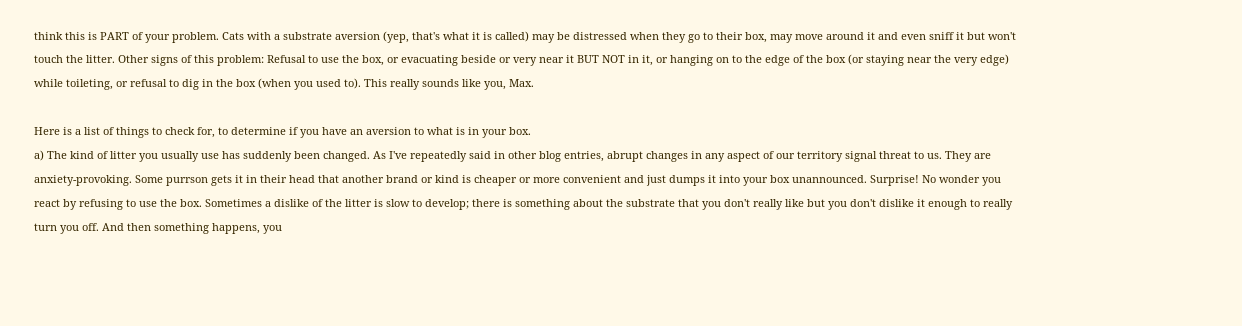think this is PART of your problem. Cats with a substrate aversion (yep, that's what it is called) may be distressed when they go to their box, may move around it and even sniff it but won't touch the litter. Other signs of this problem: Refusal to use the box, or evacuating beside or very near it BUT NOT in it, or hanging on to the edge of the box (or staying near the very edge) while toileting, or refusal to dig in the box (when you used to). This really sounds like you, Max.

Here is a list of things to check for, to determine if you have an aversion to what is in your box.
a) The kind of litter you usually use has suddenly been changed. As I've repeatedly said in other blog entries, abrupt changes in any aspect of our territory signal threat to us. They are anxiety-provoking. Some purrson gets it in their head that another brand or kind is cheaper or more convenient and just dumps it into your box unannounced. Surprise! No wonder you react by refusing to use the box. Sometimes a dislike of the litter is slow to develop; there is something about the substrate that you don't really like but you don't dislike it enough to really turn you off. And then something happens, you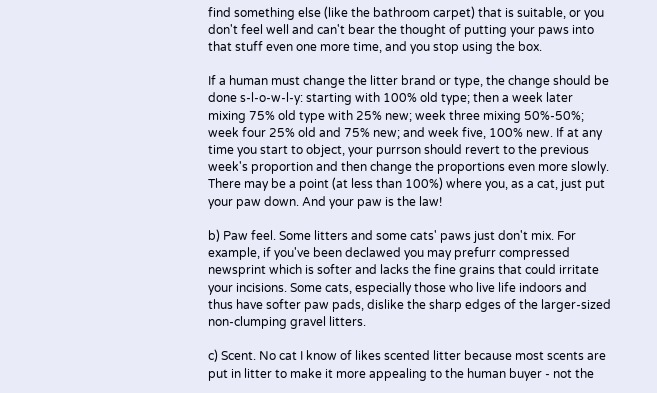find something else (like the bathroom carpet) that is suitable, or you don't feel well and can't bear the thought of putting your paws into that stuff even one more time, and you stop using the box.

If a human must change the litter brand or type, the change should be done s-l-o-w-l-y: starting with 100% old type; then a week later mixing 75% old type with 25% new; week three mixing 50%-50%; week four 25% old and 75% new; and week five, 100% new. If at any time you start to object, your purrson should revert to the previous week's proportion and then change the proportions even more slowly. There may be a point (at less than 100%) where you, as a cat, just put your paw down. And your paw is the law!

b) Paw feel. Some litters and some cats' paws just don't mix. For example, if you've been declawed you may prefurr compressed newsprint which is softer and lacks the fine grains that could irritate your incisions. Some cats, especially those who live life indoors and thus have softer paw pads, dislike the sharp edges of the larger-sized non-clumping gravel litters.

c) Scent. No cat I know of likes scented litter because most scents are put in litter to make it more appealing to the human buyer - not the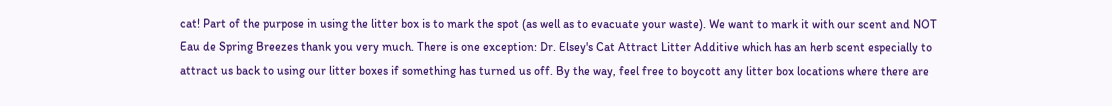cat! Part of the purpose in using the litter box is to mark the spot (as well as to evacuate your waste). We want to mark it with our scent and NOT Eau de Spring Breezes thank you very much. There is one exception: Dr. Elsey's Cat Attract Litter Additive which has an herb scent especially to attract us back to using our litter boxes if something has turned us off. By the way, feel free to boycott any litter box locations where there are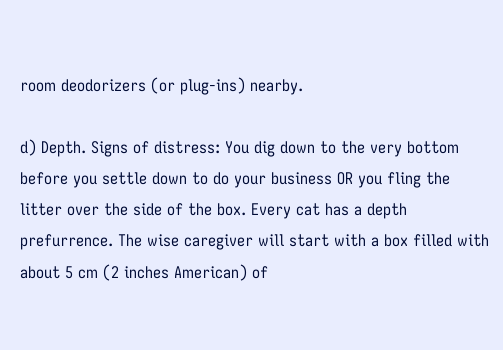room deodorizers (or plug-ins) nearby.

d) Depth. Signs of distress: You dig down to the very bottom before you settle down to do your business OR you fling the litter over the side of the box. Every cat has a depth prefurrence. The wise caregiver will start with a box filled with about 5 cm (2 inches American) of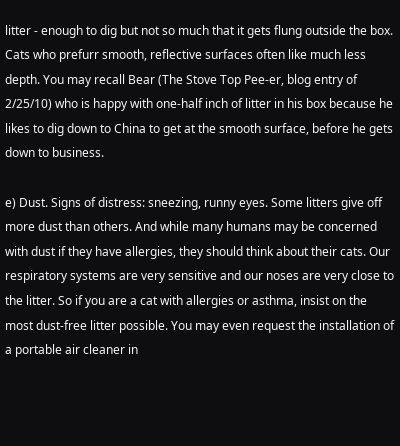litter - enough to dig but not so much that it gets flung outside the box. Cats who prefurr smooth, reflective surfaces often like much less depth. You may recall Bear (The Stove Top Pee-er, blog entry of 2/25/10) who is happy with one-half inch of litter in his box because he likes to dig down to China to get at the smooth surface, before he gets down to business.

e) Dust. Signs of distress: sneezing, runny eyes. Some litters give off more dust than others. And while many humans may be concerned with dust if they have allergies, they should think about their cats. Our respiratory systems are very sensitive and our noses are very close to the litter. So if you are a cat with allergies or asthma, insist on the most dust-free litter possible. You may even request the installation of a portable air cleaner in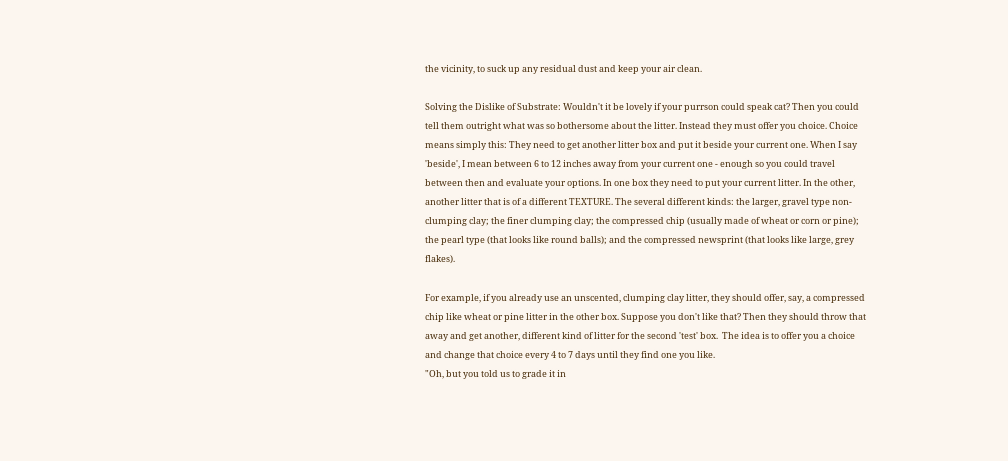the vicinity, to suck up any residual dust and keep your air clean.

Solving the Dislike of Substrate: Wouldn't it be lovely if your purrson could speak cat? Then you could tell them outright what was so bothersome about the litter. Instead they must offer you choice. Choice means simply this: They need to get another litter box and put it beside your current one. When I say 'beside', I mean between 6 to 12 inches away from your current one - enough so you could travel between then and evaluate your options. In one box they need to put your current litter. In the other, another litter that is of a different TEXTURE. The several different kinds: the larger, gravel type non-clumping clay; the finer clumping clay; the compressed chip (usually made of wheat or corn or pine); the pearl type (that looks like round balls); and the compressed newsprint (that looks like large, grey flakes).

For example, if you already use an unscented, clumping clay litter, they should offer, say, a compressed chip like wheat or pine litter in the other box. Suppose you don't like that? Then they should throw that away and get another, different kind of litter for the second 'test' box.  The idea is to offer you a choice and change that choice every 4 to 7 days until they find one you like.
"Oh, but you told us to grade it in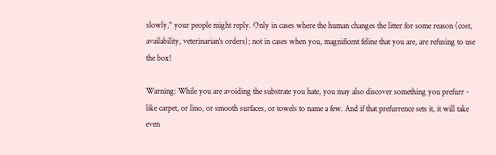slowly," your people might reply. Only in cases where the human changes the litter for some reason (cost, availability, veterinarian's orders); not in cases when you, magnificent feline that you are, are refusing to use the box!

Warning: While you are avoiding the substrate you hate, you may also discover something you prefurr - like carpet, or lino, or smooth surfaces, or towels to name a few. And if that prefurrence sets it, it will take even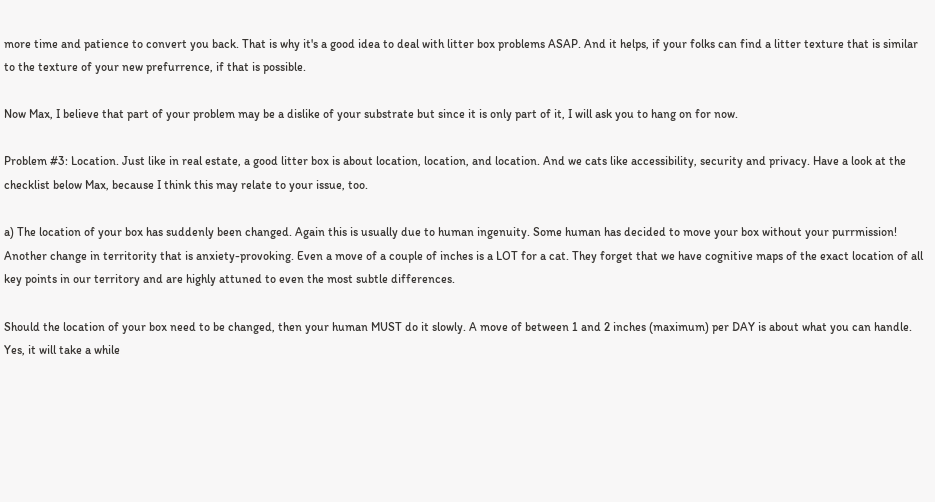more time and patience to convert you back. That is why it's a good idea to deal with litter box problems ASAP. And it helps, if your folks can find a litter texture that is similar to the texture of your new prefurrence, if that is possible.

Now Max, I believe that part of your problem may be a dislike of your substrate but since it is only part of it, I will ask you to hang on for now.

Problem #3: Location. Just like in real estate, a good litter box is about location, location, and location. And we cats like accessibility, security and privacy. Have a look at the checklist below Max, because I think this may relate to your issue, too.

a) The location of your box has suddenly been changed. Again this is usually due to human ingenuity. Some human has decided to move your box without your purrmission! Another change in territority that is anxiety-provoking. Even a move of a couple of inches is a LOT for a cat. They forget that we have cognitive maps of the exact location of all key points in our territory and are highly attuned to even the most subtle differences.

Should the location of your box need to be changed, then your human MUST do it slowly. A move of between 1 and 2 inches (maximum) per DAY is about what you can handle. Yes, it will take a while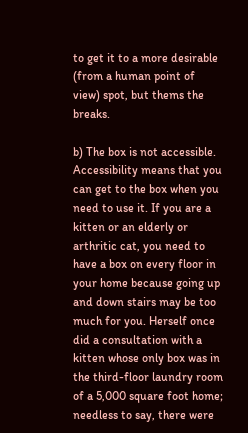to get it to a more desirable (from a human point of view) spot, but thems the breaks.

b) The box is not accessible. Accessibility means that you can get to the box when you need to use it. If you are a kitten or an elderly or arthritic cat, you need to have a box on every floor in your home because going up and down stairs may be too much for you. Herself once did a consultation with a kitten whose only box was in the third-floor laundry room of a 5,000 square foot home; needless to say, there were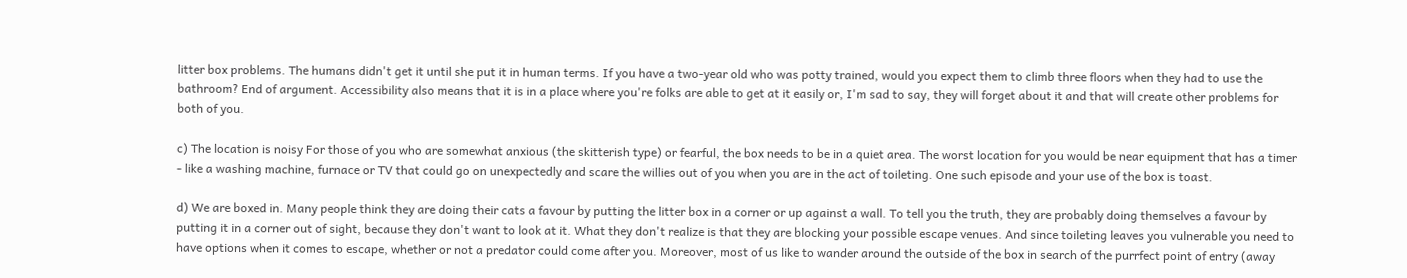litter box problems. The humans didn't get it until she put it in human terms. If you have a two-year old who was potty trained, would you expect them to climb three floors when they had to use the bathroom? End of argument. Accessibility also means that it is in a place where you're folks are able to get at it easily or, I'm sad to say, they will forget about it and that will create other problems for both of you.

c) The location is noisy For those of you who are somewhat anxious (the skitterish type) or fearful, the box needs to be in a quiet area. The worst location for you would be near equipment that has a timer - like a washing machine, furnace or TV that could go on unexpectedly and scare the willies out of you when you are in the act of toileting. One such episode and your use of the box is toast.

d) We are boxed in. Many people think they are doing their cats a favour by putting the litter box in a corner or up against a wall. To tell you the truth, they are probably doing themselves a favour by putting it in a corner out of sight, because they don't want to look at it. What they don't realize is that they are blocking your possible escape venues. And since toileting leaves you vulnerable you need to have options when it comes to escape, whether or not a predator could come after you. Moreover, most of us like to wander around the outside of the box in search of the purrfect point of entry (away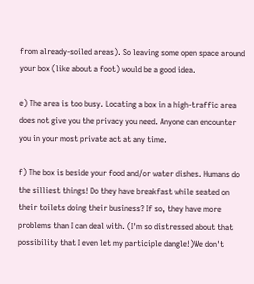from already-soiled areas). So leaving some open space around your box (like about a foot) would be a good idea.

e) The area is too busy. Locating a box in a high-traffic area does not give you the privacy you need. Anyone can encounter you in your most private act at any time.

f) The box is beside your food and/or water dishes. Humans do the silliest things! Do they have breakfast while seated on their toilets doing their business? If so, they have more problems than I can deal with. (I'm so distressed about that possibility that I even let my participle dangle!)We don't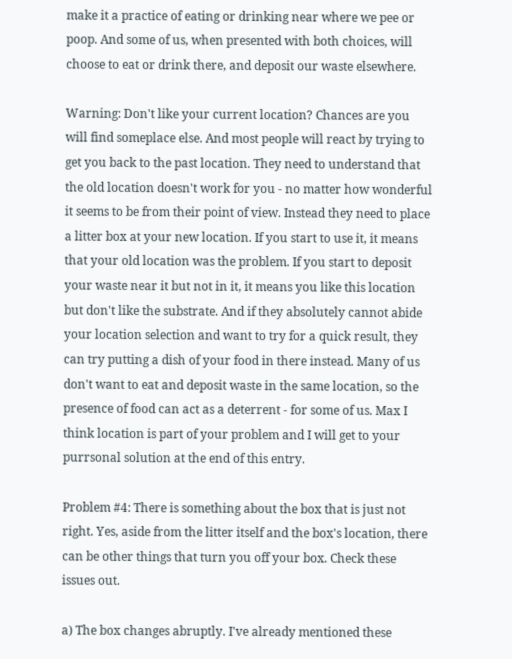make it a practice of eating or drinking near where we pee or poop. And some of us, when presented with both choices, will choose to eat or drink there, and deposit our waste elsewhere.

Warning: Don't like your current location? Chances are you will find someplace else. And most people will react by trying to get you back to the past location. They need to understand that the old location doesn't work for you - no matter how wonderful it seems to be from their point of view. Instead they need to place a litter box at your new location. If you start to use it, it means that your old location was the problem. If you start to deposit your waste near it but not in it, it means you like this location but don't like the substrate. And if they absolutely cannot abide your location selection and want to try for a quick result, they can try putting a dish of your food in there instead. Many of us don't want to eat and deposit waste in the same location, so the presence of food can act as a deterrent - for some of us. Max I think location is part of your problem and I will get to your purrsonal solution at the end of this entry.

Problem #4: There is something about the box that is just not right. Yes, aside from the litter itself and the box's location, there can be other things that turn you off your box. Check these issues out.

a) The box changes abruptly. I've already mentioned these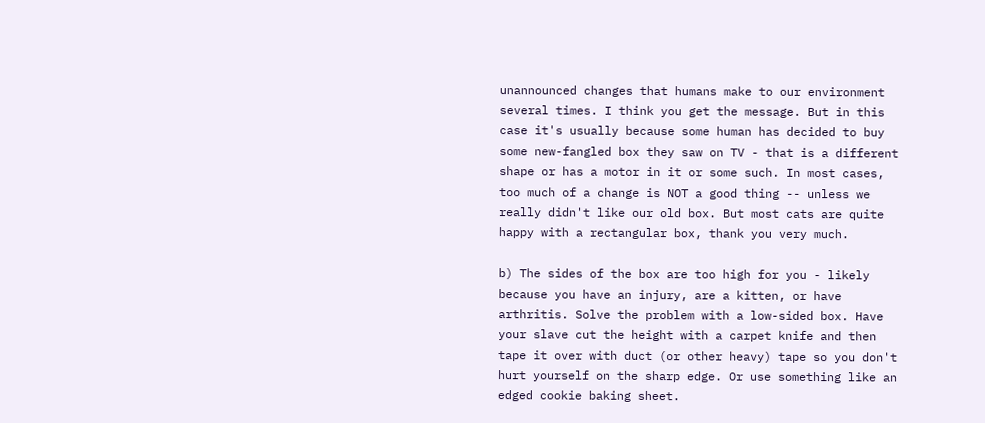unannounced changes that humans make to our environment several times. I think you get the message. But in this case it's usually because some human has decided to buy some new-fangled box they saw on TV - that is a different shape or has a motor in it or some such. In most cases, too much of a change is NOT a good thing -- unless we really didn't like our old box. But most cats are quite happy with a rectangular box, thank you very much.

b) The sides of the box are too high for you - likely because you have an injury, are a kitten, or have arthritis. Solve the problem with a low-sided box. Have your slave cut the height with a carpet knife and then tape it over with duct (or other heavy) tape so you don't hurt yourself on the sharp edge. Or use something like an edged cookie baking sheet.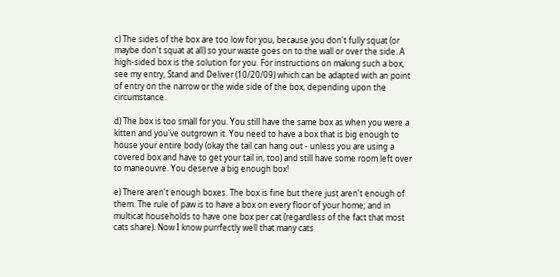c) The sides of the box are too low for you, because you don't fully squat (or maybe don't squat at all) so your waste goes on to the wall or over the side. A high-sided box is the solution for you. For instructions on making such a box, see my entry, Stand and Deliver (10/20/09) which can be adapted with an point of entry on the narrow or the wide side of the box, depending upon the circumstance.

d) The box is too small for you. You still have the same box as when you were a kitten and you've outgrown it. You need to have a box that is big enough to house your entire body (okay the tail can hang out - unless you are using a covered box and have to get your tail in, too) and still have some room left over to maneouvre. You deserve a big enough box!

e) There aren't enough boxes. The box is fine but there just aren't enough of them. The rule of paw is to have a box on every floor of your home; and in multicat households to have one box per cat (regardless of the fact that most cats share). Now I know purrfectly well that many cats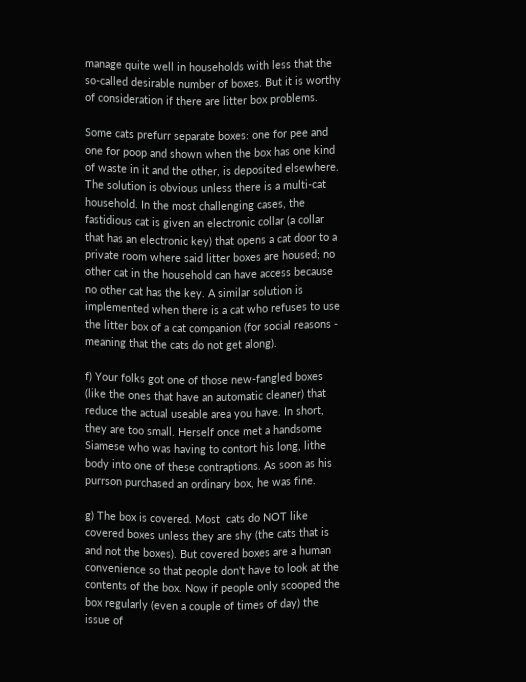manage quite well in households with less that the so-called desirable number of boxes. But it is worthy of consideration if there are litter box problems.

Some cats prefurr separate boxes: one for pee and one for poop and shown when the box has one kind of waste in it and the other, is deposited elsewhere. The solution is obvious unless there is a multi-cat household. In the most challenging cases, the fastidious cat is given an electronic collar (a collar that has an electronic key) that opens a cat door to a private room where said litter boxes are housed; no other cat in the household can have access because no other cat has the key. A similar solution is implemented when there is a cat who refuses to use the litter box of a cat companion (for social reasons - meaning that the cats do not get along).

f) Your folks got one of those new-fangled boxes (like the ones that have an automatic cleaner) that reduce the actual useable area you have. In short, they are too small. Herself once met a handsome Siamese who was having to contort his long, lithe body into one of these contraptions. As soon as his purrson purchased an ordinary box, he was fine.

g) The box is covered. Most  cats do NOT like covered boxes unless they are shy (the cats that is and not the boxes). But covered boxes are a human convenience so that people don't have to look at the contents of the box. Now if people only scooped the box regularly (even a couple of times of day) the issue of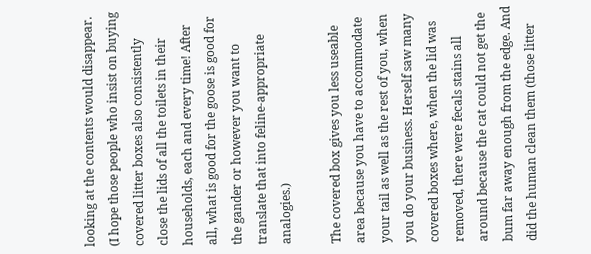looking at the contents would disappear. (I hope those people who insist on buying covered litter boxes also consistently close the lids of all the toilets in their households, each and every time! After all, what is good for the goose is good for the gander or however you want to translate that into feline-appropriate analogies.)

The covered box gives you less useable area because you have to accommodate your tail as well as the rest of you, when you do your business. Herself saw many covered boxes where, when the lid was removed, there were fecals stains all around because the cat could not get the bum far away enough from the edge. And did the human clean them (those litter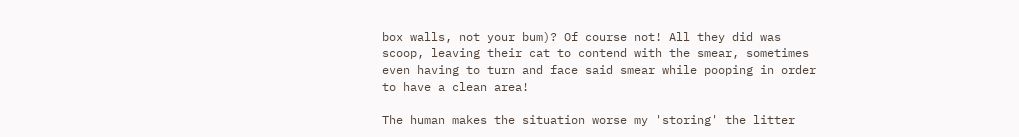box walls, not your bum)? Of course not! All they did was scoop, leaving their cat to contend with the smear, sometimes even having to turn and face said smear while pooping in order to have a clean area!

The human makes the situation worse my 'storing' the litter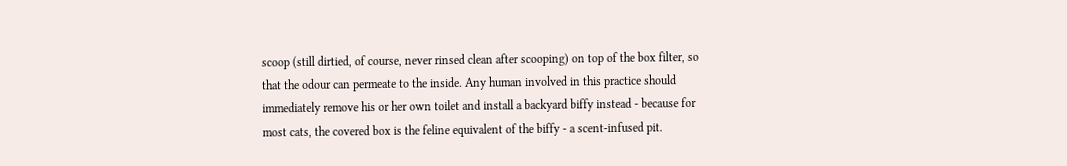scoop (still dirtied, of course, never rinsed clean after scooping) on top of the box filter, so that the odour can permeate to the inside. Any human involved in this practice should immediately remove his or her own toilet and install a backyard biffy instead - because for most cats, the covered box is the feline equivalent of the biffy - a scent-infused pit.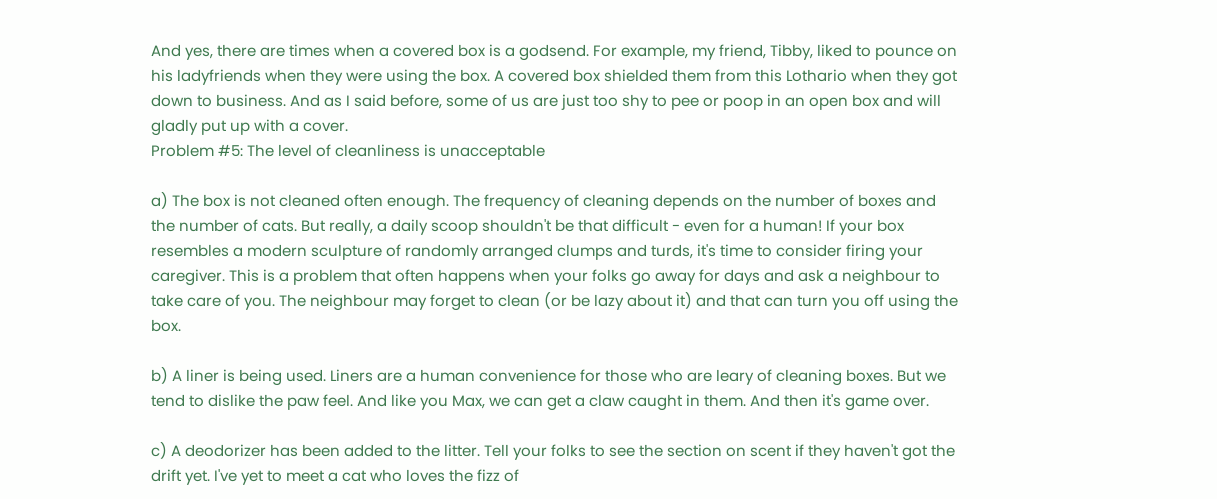And yes, there are times when a covered box is a godsend. For example, my friend, Tibby, liked to pounce on his ladyfriends when they were using the box. A covered box shielded them from this Lothario when they got down to business. And as I said before, some of us are just too shy to pee or poop in an open box and will gladly put up with a cover.
Problem #5: The level of cleanliness is unacceptable

a) The box is not cleaned often enough. The frequency of cleaning depends on the number of boxes and the number of cats. But really, a daily scoop shouldn't be that difficult - even for a human! If your box resembles a modern sculpture of randomly arranged clumps and turds, it's time to consider firing your caregiver. This is a problem that often happens when your folks go away for days and ask a neighbour to take care of you. The neighbour may forget to clean (or be lazy about it) and that can turn you off using the box.

b) A liner is being used. Liners are a human convenience for those who are leary of cleaning boxes. But we tend to dislike the paw feel. And like you Max, we can get a claw caught in them. And then it's game over.

c) A deodorizer has been added to the litter. Tell your folks to see the section on scent if they haven't got the drift yet. I've yet to meet a cat who loves the fizz of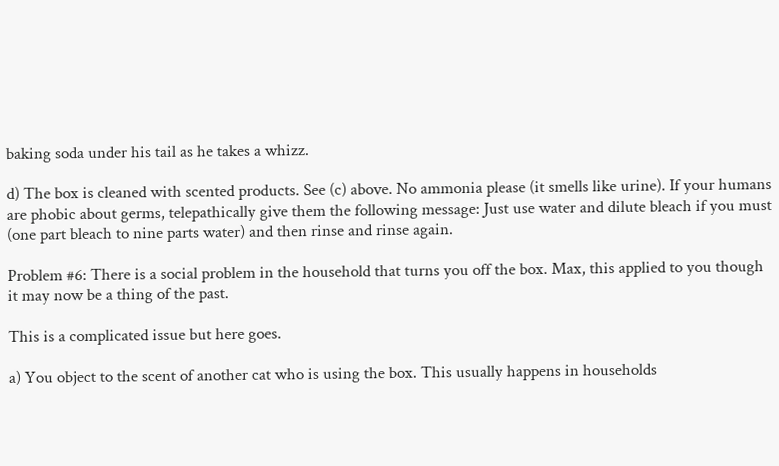baking soda under his tail as he takes a whizz.

d) The box is cleaned with scented products. See (c) above. No ammonia please (it smells like urine). If your humans are phobic about germs, telepathically give them the following message: Just use water and dilute bleach if you must (one part bleach to nine parts water) and then rinse and rinse again.

Problem #6: There is a social problem in the household that turns you off the box. Max, this applied to you though it may now be a thing of the past.

This is a complicated issue but here goes.

a) You object to the scent of another cat who is using the box. This usually happens in households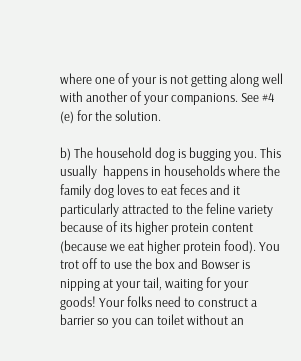where one of your is not getting along well with another of your companions. See #4 (e) for the solution.

b) The household dog is bugging you. This usually  happens in households where the family dog loves to eat feces and it particularly attracted to the feline variety because of its higher protein content (because we eat higher protein food). You trot off to use the box and Bowser is nipping at your tail, waiting for your goods! Your folks need to construct a barrier so you can toilet without an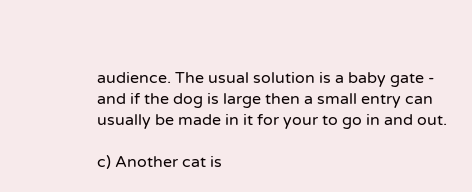audience. The usual solution is a baby gate - and if the dog is large then a small entry can usually be made in it for your to go in and out.

c) Another cat is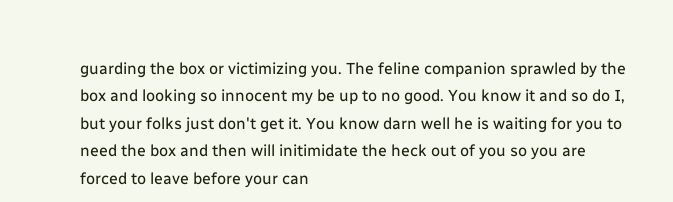guarding the box or victimizing you. The feline companion sprawled by the box and looking so innocent my be up to no good. You know it and so do I, but your folks just don't get it. You know darn well he is waiting for you to need the box and then will initimidate the heck out of you so you are forced to leave before your can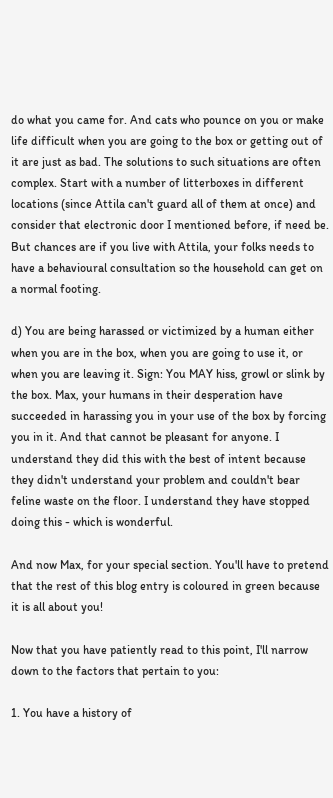do what you came for. And cats who pounce on you or make life difficult when you are going to the box or getting out of it are just as bad. The solutions to such situations are often complex. Start with a number of litterboxes in different locations (since Attila can't guard all of them at once) and consider that electronic door I mentioned before, if need be. But chances are if you live with Attila, your folks needs to have a behavioural consultation so the household can get on a normal footing.

d) You are being harassed or victimized by a human either when you are in the box, when you are going to use it, or when you are leaving it. Sign: You MAY hiss, growl or slink by the box. Max, your humans in their desperation have succeeded in harassing you in your use of the box by forcing you in it. And that cannot be pleasant for anyone. I understand they did this with the best of intent because they didn't understand your problem and couldn't bear feline waste on the floor. I understand they have stopped doing this - which is wonderful.

And now Max, for your special section. You'll have to pretend that the rest of this blog entry is coloured in green because it is all about you!

Now that you have patiently read to this point, I'll narrow down to the factors that pertain to you:

1. You have a history of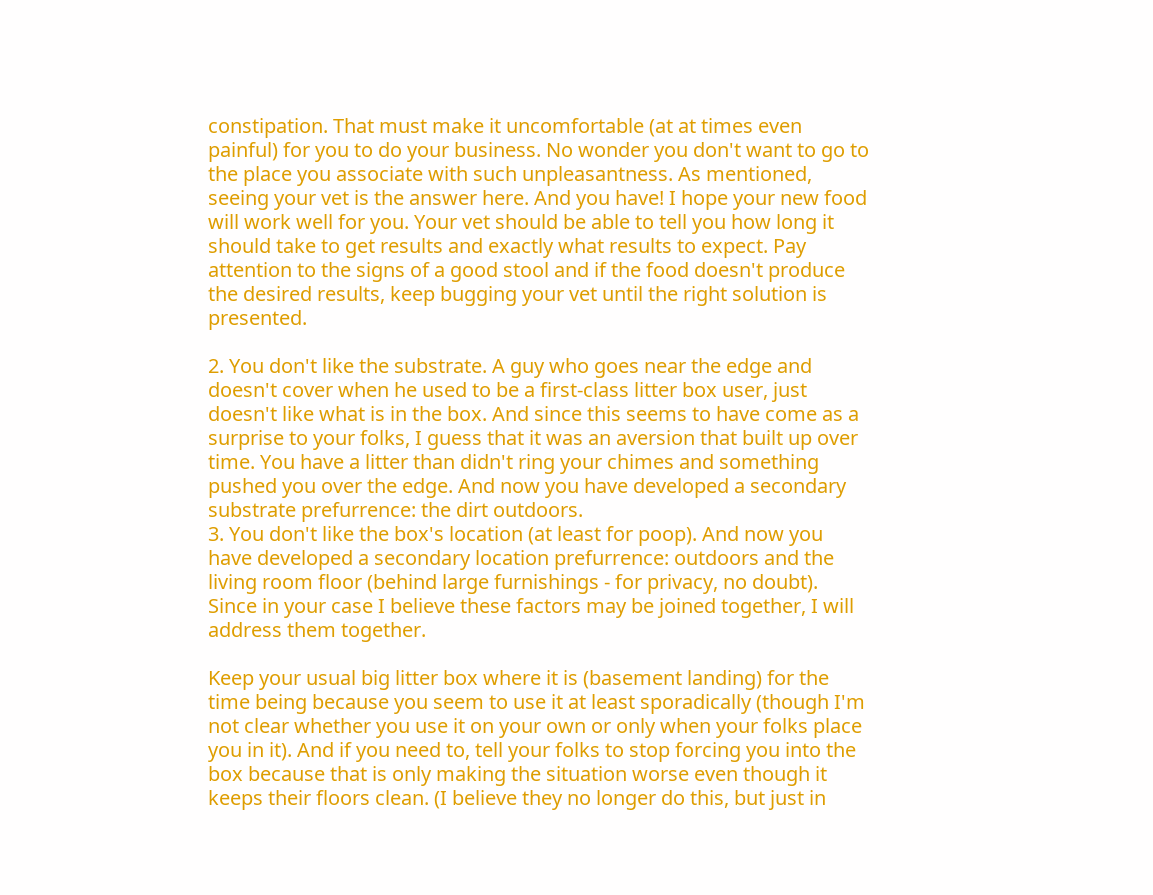constipation. That must make it uncomfortable (at at times even painful) for you to do your business. No wonder you don't want to go to the place you associate with such unpleasantness. As mentioned, seeing your vet is the answer here. And you have! I hope your new food will work well for you. Your vet should be able to tell you how long it should take to get results and exactly what results to expect. Pay attention to the signs of a good stool and if the food doesn't produce the desired results, keep bugging your vet until the right solution is presented.

2. You don't like the substrate. A guy who goes near the edge and doesn't cover when he used to be a first-class litter box user, just doesn't like what is in the box. And since this seems to have come as a surprise to your folks, I guess that it was an aversion that built up over time. You have a litter than didn't ring your chimes and something pushed you over the edge. And now you have developed a secondary substrate prefurrence: the dirt outdoors.
3. You don't like the box's location (at least for poop). And now you have developed a secondary location prefurrence: outdoors and the living room floor (behind large furnishings - for privacy, no doubt).
Since in your case I believe these factors may be joined together, I will address them together.

Keep your usual big litter box where it is (basement landing) for the time being because you seem to use it at least sporadically (though I'm not clear whether you use it on your own or only when your folks place you in it). And if you need to, tell your folks to stop forcing you into the box because that is only making the situation worse even though it keeps their floors clean. (I believe they no longer do this, but just in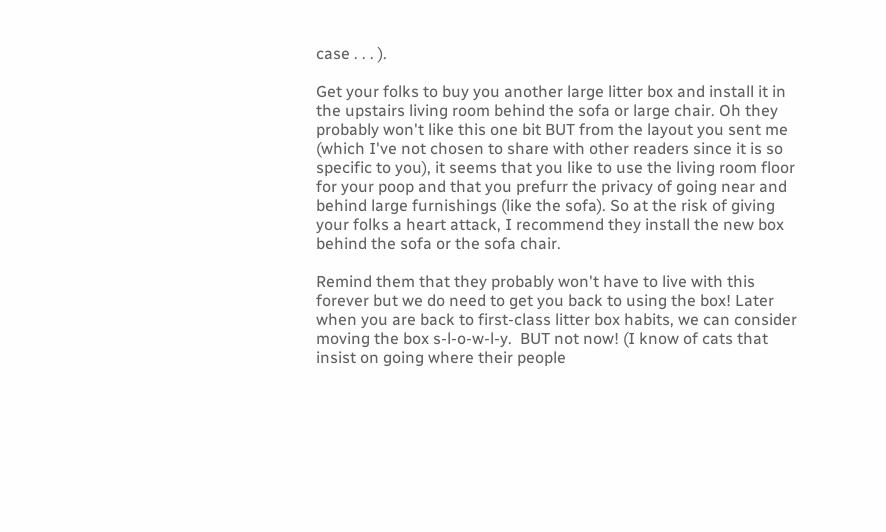case . . . ).

Get your folks to buy you another large litter box and install it in the upstairs living room behind the sofa or large chair. Oh they probably won't like this one bit BUT from the layout you sent me (which I've not chosen to share with other readers since it is so specific to you), it seems that you like to use the living room floor for your poop and that you prefurr the privacy of going near and behind large furnishings (like the sofa). So at the risk of giving your folks a heart attack, I recommend they install the new box behind the sofa or the sofa chair.

Remind them that they probably won't have to live with this forever but we do need to get you back to using the box! Later when you are back to first-class litter box habits, we can consider moving the box s-l-o-w-l-y.  BUT not now! (I know of cats that insist on going where their people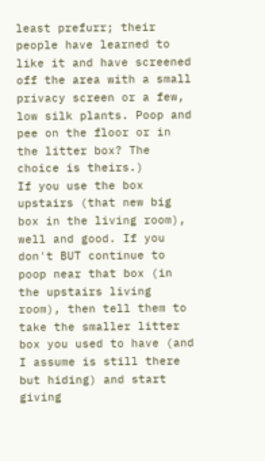least prefurr; their people have learned to like it and have screened off the area with a small privacy screen or a few, low silk plants. Poop and pee on the floor or in the litter box? The choice is theirs.)
If you use the box upstairs (that new big box in the living room), well and good. If you don't BUT continue to poop near that box (in the upstairs living room), then tell them to take the smaller litter box you used to have (and I assume is still there but hiding) and start giving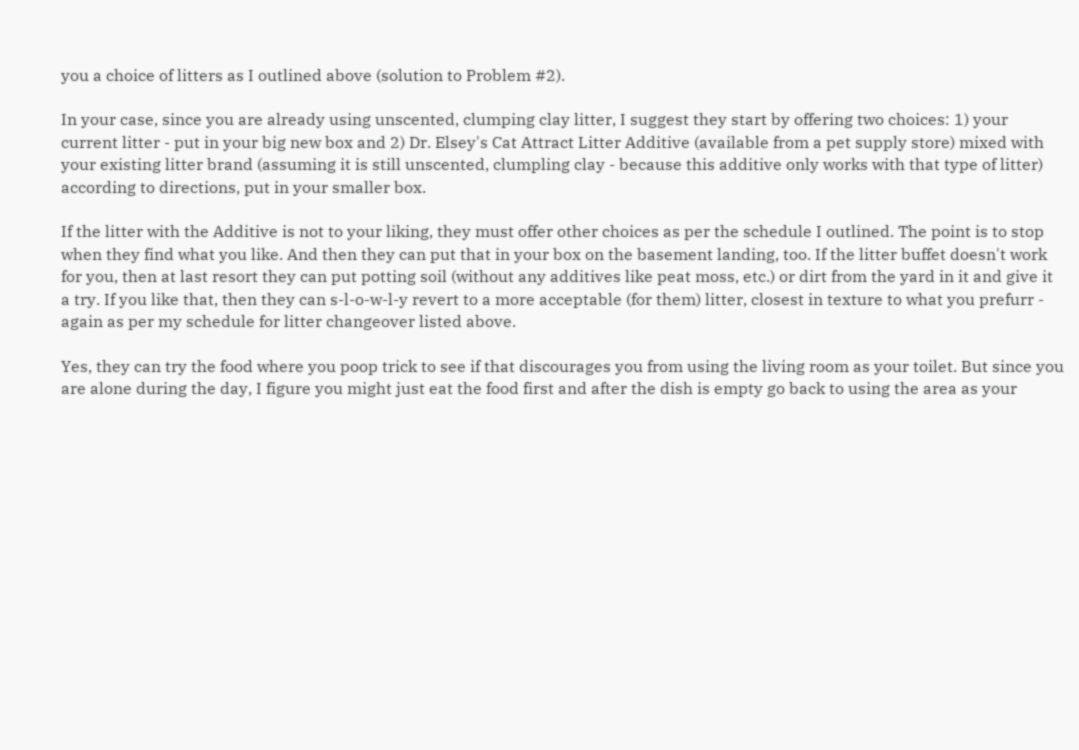you a choice of litters as I outlined above (solution to Problem #2).

In your case, since you are already using unscented, clumping clay litter, I suggest they start by offering two choices: 1) your current litter - put in your big new box and 2) Dr. Elsey's Cat Attract Litter Additive (available from a pet supply store) mixed with your existing litter brand (assuming it is still unscented, clumpling clay - because this additive only works with that type of litter) according to directions, put in your smaller box.

If the litter with the Additive is not to your liking, they must offer other choices as per the schedule I outlined. The point is to stop when they find what you like. And then they can put that in your box on the basement landing, too. If the litter buffet doesn't work for you, then at last resort they can put potting soil (without any additives like peat moss, etc.) or dirt from the yard in it and give it a try. If you like that, then they can s-l-o-w-l-y revert to a more acceptable (for them) litter, closest in texture to what you prefurr - again as per my schedule for litter changeover listed above.

Yes, they can try the food where you poop trick to see if that discourages you from using the living room as your toilet. But since you are alone during the day, I figure you might just eat the food first and after the dish is empty go back to using the area as your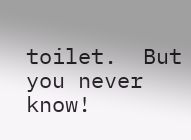toilet.  But you never know!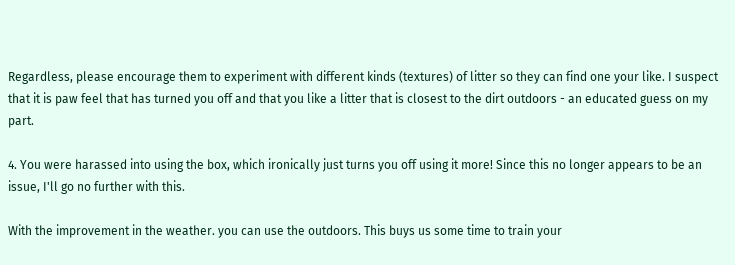Regardless, please encourage them to experiment with different kinds (textures) of litter so they can find one your like. I suspect that it is paw feel that has turned you off and that you like a litter that is closest to the dirt outdoors - an educated guess on my part.

4. You were harassed into using the box, which ironically just turns you off using it more! Since this no longer appears to be an issue, I'll go no further with this.

With the improvement in the weather. you can use the outdoors. This buys us some time to train your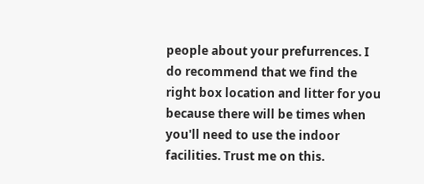people about your prefurrences. I do recommend that we find the right box location and litter for you because there will be times when you'll need to use the indoor facilities. Trust me on this.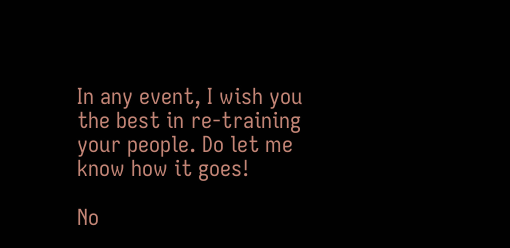In any event, I wish you the best in re-training your people. Do let me know how it goes!

No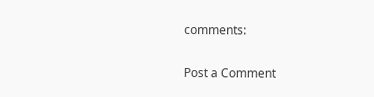comments:

Post a Comment